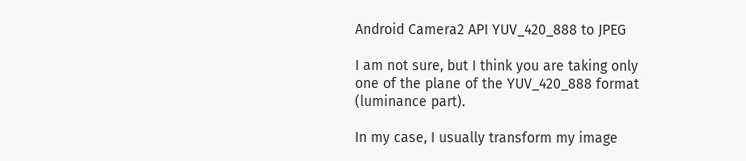Android Camera2 API YUV_420_888 to JPEG

I am not sure, but I think you are taking only one of the plane of the YUV_420_888 format (luminance part).

In my case, I usually transform my image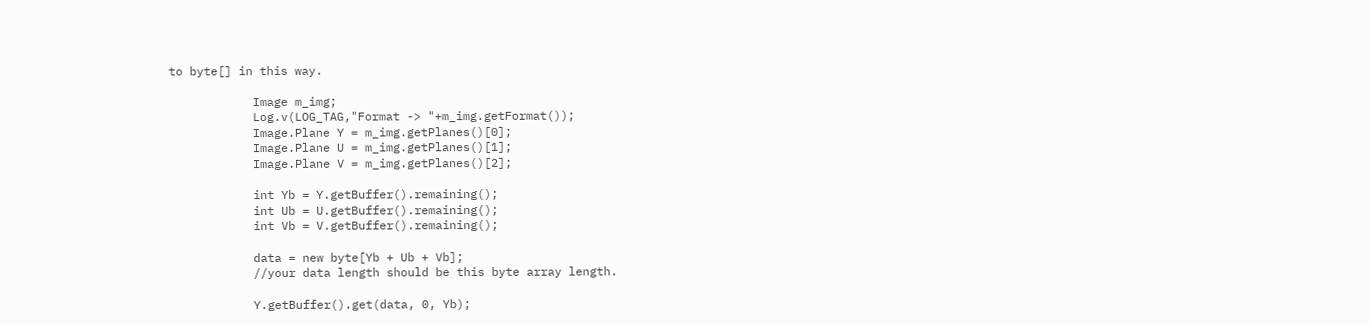to byte[] in this way.

            Image m_img;
            Log.v(LOG_TAG,"Format -> "+m_img.getFormat());
            Image.Plane Y = m_img.getPlanes()[0];
            Image.Plane U = m_img.getPlanes()[1];
            Image.Plane V = m_img.getPlanes()[2];

            int Yb = Y.getBuffer().remaining();
            int Ub = U.getBuffer().remaining();
            int Vb = V.getBuffer().remaining();

            data = new byte[Yb + Ub + Vb];
            //your data length should be this byte array length.

            Y.getBuffer().get(data, 0, Yb);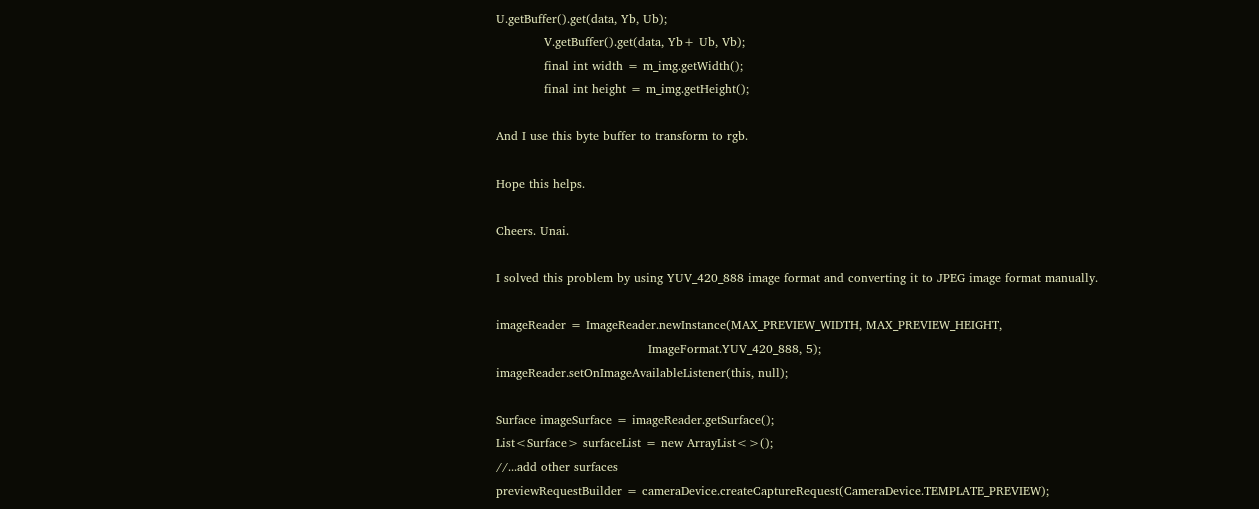U.getBuffer().get(data, Yb, Ub);
            V.getBuffer().get(data, Yb+ Ub, Vb);
            final int width = m_img.getWidth();
            final int height = m_img.getHeight();

And I use this byte buffer to transform to rgb.

Hope this helps.

Cheers. Unai.

I solved this problem by using YUV_420_888 image format and converting it to JPEG image format manually.

imageReader = ImageReader.newInstance(MAX_PREVIEW_WIDTH, MAX_PREVIEW_HEIGHT,
                                      ImageFormat.YUV_420_888, 5);
imageReader.setOnImageAvailableListener(this, null);

Surface imageSurface = imageReader.getSurface();
List<Surface> surfaceList = new ArrayList<>();
//...add other surfaces
previewRequestBuilder = cameraDevice.createCaptureRequest(CameraDevice.TEMPLATE_PREVIEW);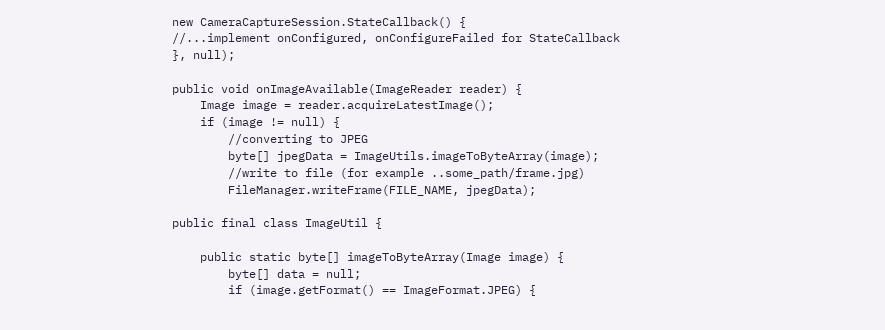new CameraCaptureSession.StateCallback() {
//...implement onConfigured, onConfigureFailed for StateCallback
}, null);

public void onImageAvailable(ImageReader reader) {
    Image image = reader.acquireLatestImage();
    if (image != null) {
        //converting to JPEG
        byte[] jpegData = ImageUtils.imageToByteArray(image);
        //write to file (for example ..some_path/frame.jpg)
        FileManager.writeFrame(FILE_NAME, jpegData);

public final class ImageUtil {

    public static byte[] imageToByteArray(Image image) {
        byte[] data = null;
        if (image.getFormat() == ImageFormat.JPEG) {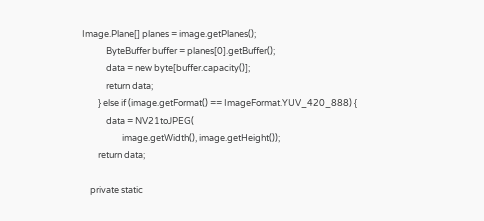Image.Plane[] planes = image.getPlanes();
            ByteBuffer buffer = planes[0].getBuffer();
            data = new byte[buffer.capacity()];
            return data;
        } else if (image.getFormat() == ImageFormat.YUV_420_888) {
            data = NV21toJPEG(
                    image.getWidth(), image.getHeight());
        return data;

    private static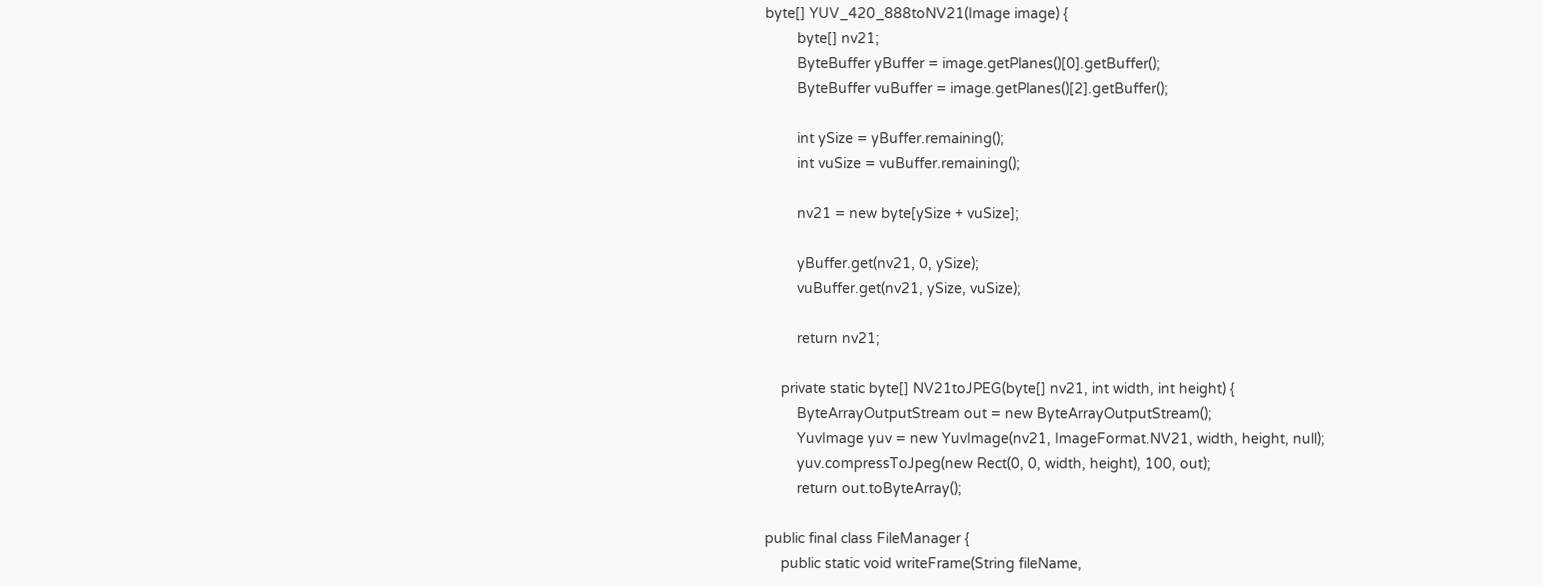byte[] YUV_420_888toNV21(Image image) {
        byte[] nv21;
        ByteBuffer yBuffer = image.getPlanes()[0].getBuffer();
        ByteBuffer vuBuffer = image.getPlanes()[2].getBuffer();

        int ySize = yBuffer.remaining();
        int vuSize = vuBuffer.remaining();

        nv21 = new byte[ySize + vuSize];

        yBuffer.get(nv21, 0, ySize);
        vuBuffer.get(nv21, ySize, vuSize);

        return nv21;

    private static byte[] NV21toJPEG(byte[] nv21, int width, int height) {
        ByteArrayOutputStream out = new ByteArrayOutputStream();
        YuvImage yuv = new YuvImage(nv21, ImageFormat.NV21, width, height, null);
        yuv.compressToJpeg(new Rect(0, 0, width, height), 100, out);
        return out.toByteArray();

public final class FileManager {
    public static void writeFrame(String fileName,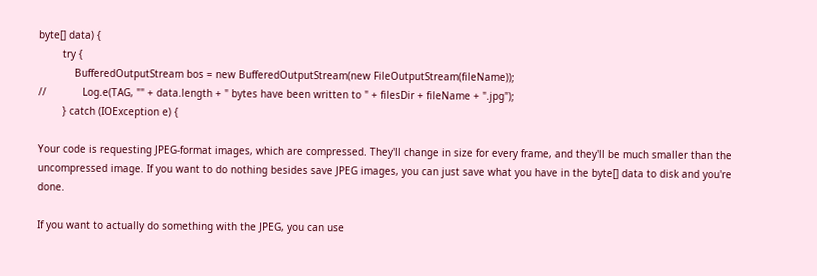byte[] data) {
        try {
            BufferedOutputStream bos = new BufferedOutputStream(new FileOutputStream(fileName));
//            Log.e(TAG, "" + data.length + " bytes have been written to " + filesDir + fileName + ".jpg");
        } catch (IOException e) {

Your code is requesting JPEG-format images, which are compressed. They'll change in size for every frame, and they'll be much smaller than the uncompressed image. If you want to do nothing besides save JPEG images, you can just save what you have in the byte[] data to disk and you're done.

If you want to actually do something with the JPEG, you can use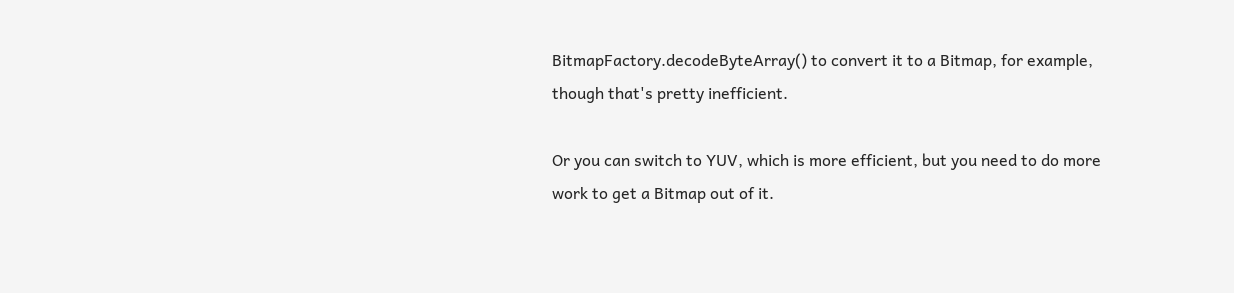BitmapFactory.decodeByteArray() to convert it to a Bitmap, for example, though that's pretty inefficient.

Or you can switch to YUV, which is more efficient, but you need to do more work to get a Bitmap out of it.